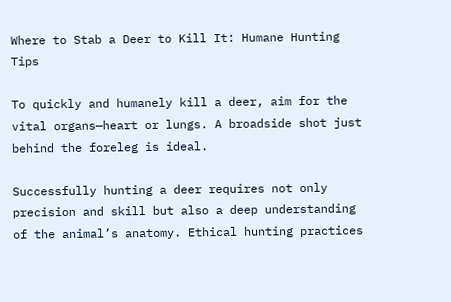Where to Stab a Deer to Kill It: Humane Hunting Tips

To quickly and humanely kill a deer, aim for the vital organs—heart or lungs. A broadside shot just behind the foreleg is ideal.

Successfully hunting a deer requires not only precision and skill but also a deep understanding of the animal’s anatomy. Ethical hunting practices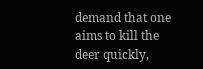demand that one aims to kill the deer quickly,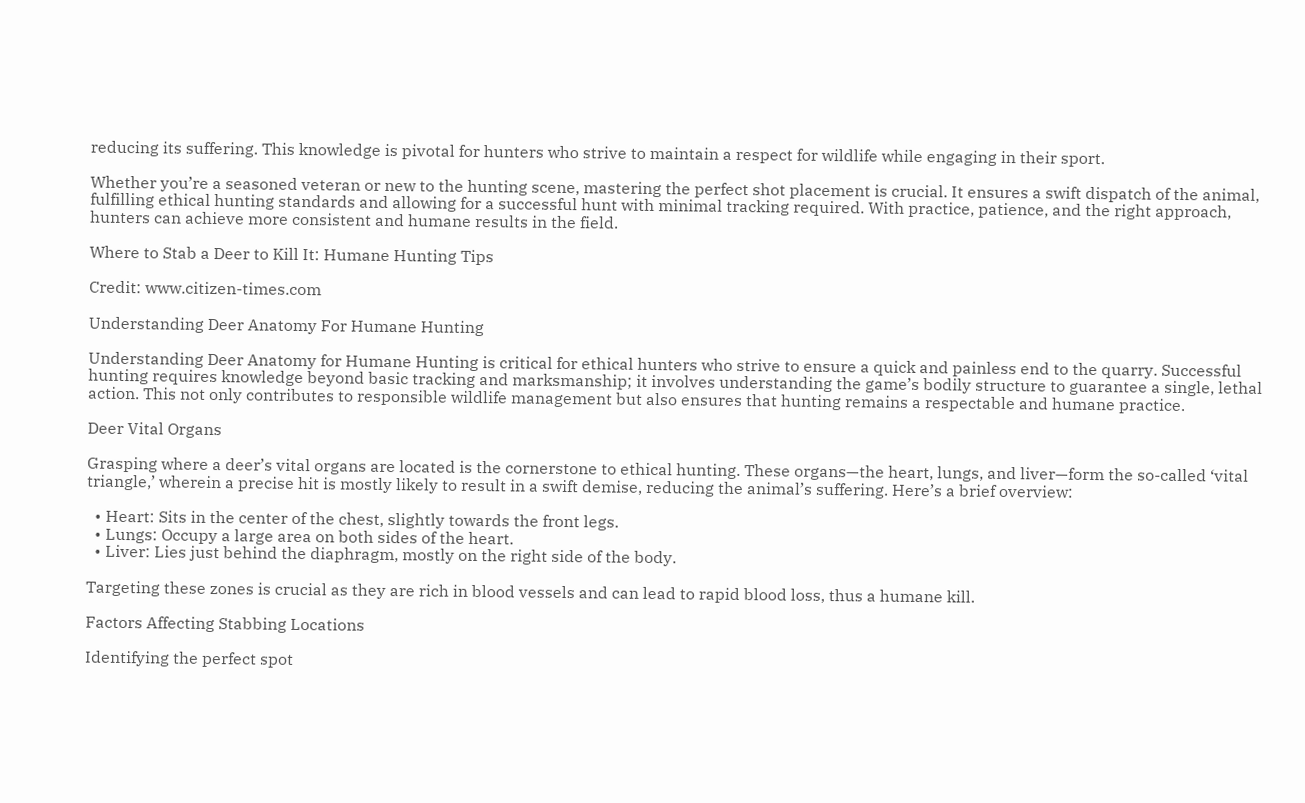reducing its suffering. This knowledge is pivotal for hunters who strive to maintain a respect for wildlife while engaging in their sport.

Whether you’re a seasoned veteran or new to the hunting scene, mastering the perfect shot placement is crucial. It ensures a swift dispatch of the animal, fulfilling ethical hunting standards and allowing for a successful hunt with minimal tracking required. With practice, patience, and the right approach, hunters can achieve more consistent and humane results in the field.

Where to Stab a Deer to Kill It: Humane Hunting Tips

Credit: www.citizen-times.com

Understanding Deer Anatomy For Humane Hunting

Understanding Deer Anatomy for Humane Hunting is critical for ethical hunters who strive to ensure a quick and painless end to the quarry. Successful hunting requires knowledge beyond basic tracking and marksmanship; it involves understanding the game’s bodily structure to guarantee a single, lethal action. This not only contributes to responsible wildlife management but also ensures that hunting remains a respectable and humane practice.

Deer Vital Organs

Grasping where a deer’s vital organs are located is the cornerstone to ethical hunting. These organs—the heart, lungs, and liver—form the so-called ‘vital triangle,’ wherein a precise hit is mostly likely to result in a swift demise, reducing the animal’s suffering. Here’s a brief overview:

  • Heart: Sits in the center of the chest, slightly towards the front legs.
  • Lungs: Occupy a large area on both sides of the heart.
  • Liver: Lies just behind the diaphragm, mostly on the right side of the body.

Targeting these zones is crucial as they are rich in blood vessels and can lead to rapid blood loss, thus a humane kill.

Factors Affecting Stabbing Locations

Identifying the perfect spot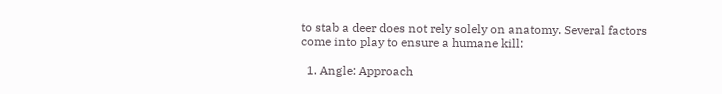to stab a deer does not rely solely on anatomy. Several factors come into play to ensure a humane kill:

  1. Angle: Approach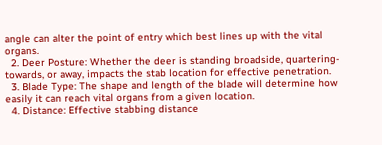angle can alter the point of entry which best lines up with the vital organs.
  2. Deer Posture: Whether the deer is standing broadside, quartering-towards, or away, impacts the stab location for effective penetration.
  3. Blade Type: The shape and length of the blade will determine how easily it can reach vital organs from a given location.
  4. Distance: Effective stabbing distance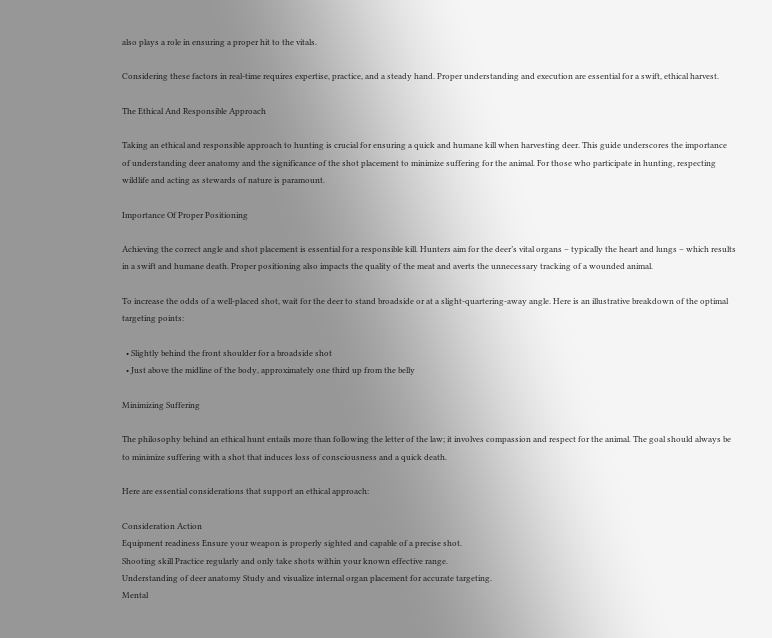also plays a role in ensuring a proper hit to the vitals.

Considering these factors in real-time requires expertise, practice, and a steady hand. Proper understanding and execution are essential for a swift, ethical harvest.

The Ethical And Responsible Approach

Taking an ethical and responsible approach to hunting is crucial for ensuring a quick and humane kill when harvesting deer. This guide underscores the importance of understanding deer anatomy and the significance of the shot placement to minimize suffering for the animal. For those who participate in hunting, respecting wildlife and acting as stewards of nature is paramount.

Importance Of Proper Positioning

Achieving the correct angle and shot placement is essential for a responsible kill. Hunters aim for the deer’s vital organs – typically the heart and lungs – which results in a swift and humane death. Proper positioning also impacts the quality of the meat and averts the unnecessary tracking of a wounded animal.

To increase the odds of a well-placed shot, wait for the deer to stand broadside or at a slight-quartering-away angle. Here is an illustrative breakdown of the optimal targeting points:

  • Slightly behind the front shoulder for a broadside shot
  • Just above the midline of the body, approximately one third up from the belly

Minimizing Suffering

The philosophy behind an ethical hunt entails more than following the letter of the law; it involves compassion and respect for the animal. The goal should always be to minimize suffering with a shot that induces loss of consciousness and a quick death.

Here are essential considerations that support an ethical approach:

Consideration Action
Equipment readiness Ensure your weapon is properly sighted and capable of a precise shot.
Shooting skill Practice regularly and only take shots within your known effective range.
Understanding of deer anatomy Study and visualize internal organ placement for accurate targeting.
Mental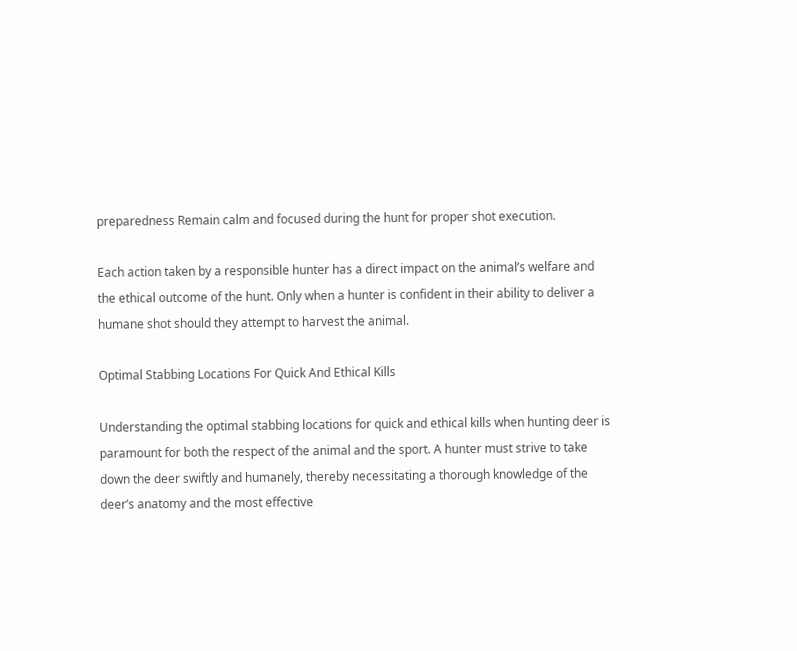preparedness Remain calm and focused during the hunt for proper shot execution.

Each action taken by a responsible hunter has a direct impact on the animal’s welfare and the ethical outcome of the hunt. Only when a hunter is confident in their ability to deliver a humane shot should they attempt to harvest the animal.

Optimal Stabbing Locations For Quick And Ethical Kills

Understanding the optimal stabbing locations for quick and ethical kills when hunting deer is paramount for both the respect of the animal and the sport. A hunter must strive to take down the deer swiftly and humanely, thereby necessitating a thorough knowledge of the deer’s anatomy and the most effective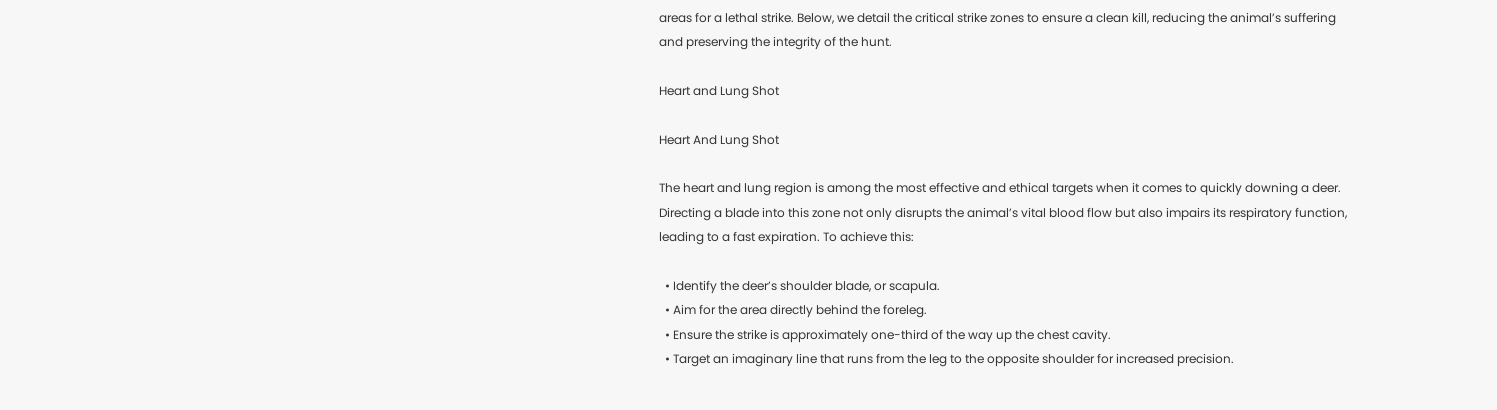areas for a lethal strike. Below, we detail the critical strike zones to ensure a clean kill, reducing the animal’s suffering and preserving the integrity of the hunt.

Heart and Lung Shot

Heart And Lung Shot

The heart and lung region is among the most effective and ethical targets when it comes to quickly downing a deer. Directing a blade into this zone not only disrupts the animal’s vital blood flow but also impairs its respiratory function, leading to a fast expiration. To achieve this:

  • Identify the deer’s shoulder blade, or scapula.
  • Aim for the area directly behind the foreleg.
  • Ensure the strike is approximately one-third of the way up the chest cavity.
  • Target an imaginary line that runs from the leg to the opposite shoulder for increased precision.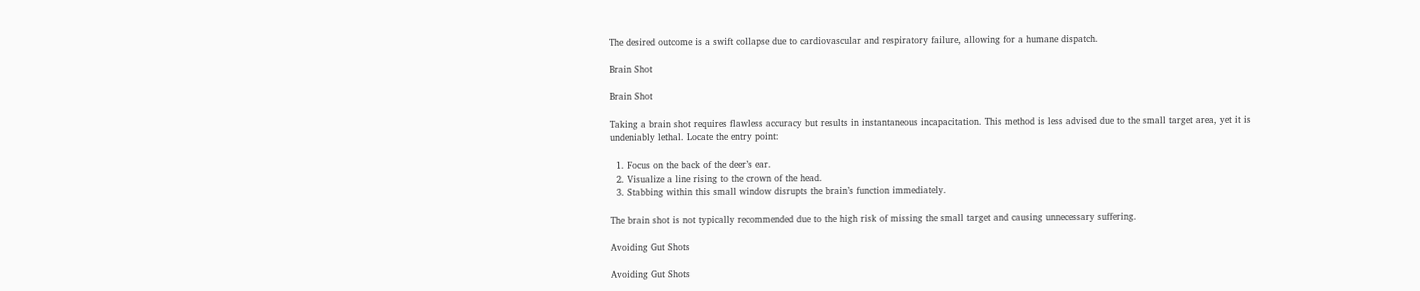The desired outcome is a swift collapse due to cardiovascular and respiratory failure, allowing for a humane dispatch.

Brain Shot

Brain Shot

Taking a brain shot requires flawless accuracy but results in instantaneous incapacitation. This method is less advised due to the small target area, yet it is undeniably lethal. Locate the entry point:

  1. Focus on the back of the deer’s ear.
  2. Visualize a line rising to the crown of the head.
  3. Stabbing within this small window disrupts the brain’s function immediately.

The brain shot is not typically recommended due to the high risk of missing the small target and causing unnecessary suffering.

Avoiding Gut Shots

Avoiding Gut Shots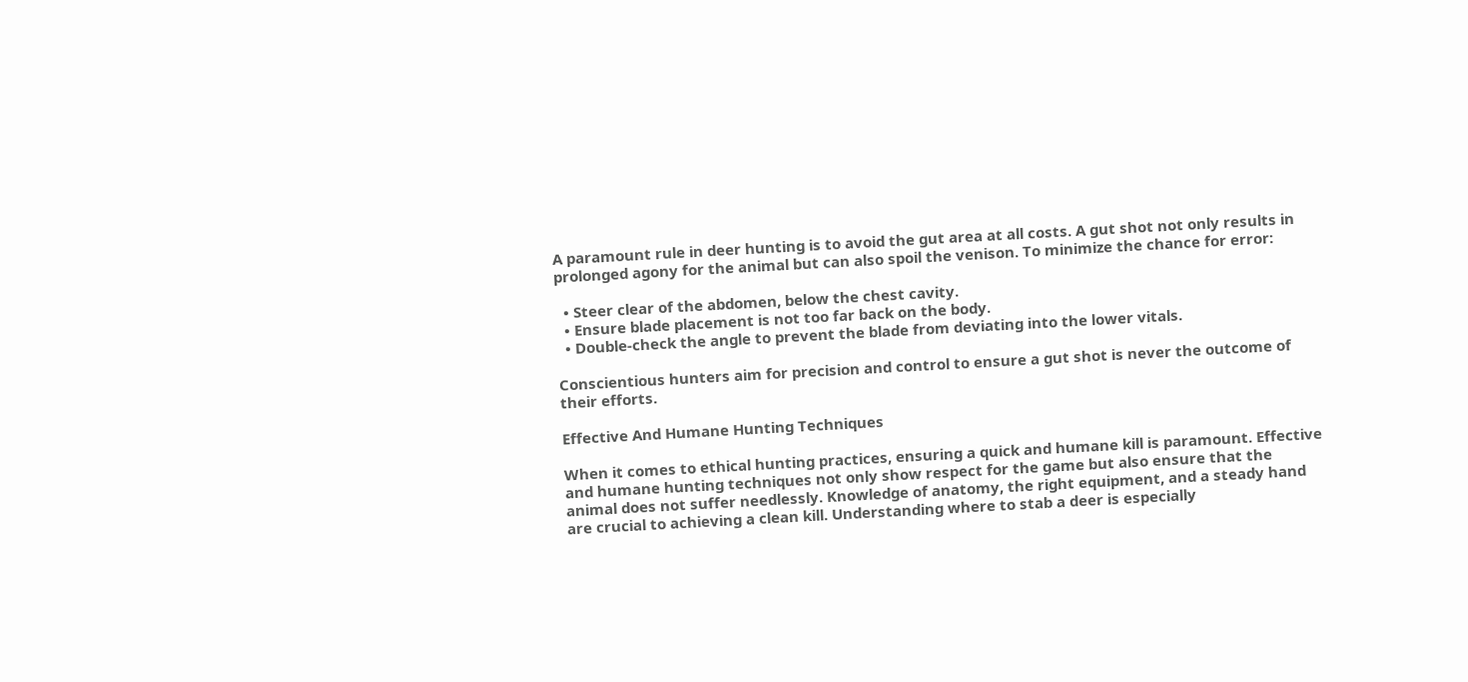A paramount rule in deer hunting is to avoid the gut area at all costs. A gut shot not only results in prolonged agony for the animal but can also spoil the venison. To minimize the chance for error:

  • Steer clear of the abdomen, below the chest cavity.
  • Ensure blade placement is not too far back on the body.
  • Double-check the angle to prevent the blade from deviating into the lower vitals.

Conscientious hunters aim for precision and control to ensure a gut shot is never the outcome of their efforts.

Effective And Humane Hunting Techniques

When it comes to ethical hunting practices, ensuring a quick and humane kill is paramount. Effective and humane hunting techniques not only show respect for the game but also ensure that the animal does not suffer needlessly. Knowledge of anatomy, the right equipment, and a steady hand are crucial to achieving a clean kill. Understanding where to stab a deer is especially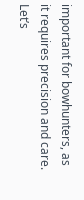important for bowhunters, as it requires precision and care. Let’s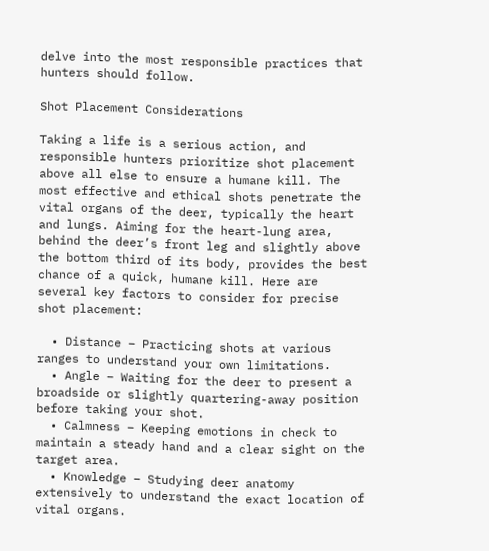delve into the most responsible practices that hunters should follow.

Shot Placement Considerations

Taking a life is a serious action, and responsible hunters prioritize shot placement above all else to ensure a humane kill. The most effective and ethical shots penetrate the vital organs of the deer, typically the heart and lungs. Aiming for the heart-lung area, behind the deer’s front leg and slightly above the bottom third of its body, provides the best chance of a quick, humane kill. Here are several key factors to consider for precise shot placement:

  • Distance – Practicing shots at various ranges to understand your own limitations.
  • Angle – Waiting for the deer to present a broadside or slightly quartering-away position before taking your shot.
  • Calmness – Keeping emotions in check to maintain a steady hand and a clear sight on the target area.
  • Knowledge – Studying deer anatomy extensively to understand the exact location of vital organs.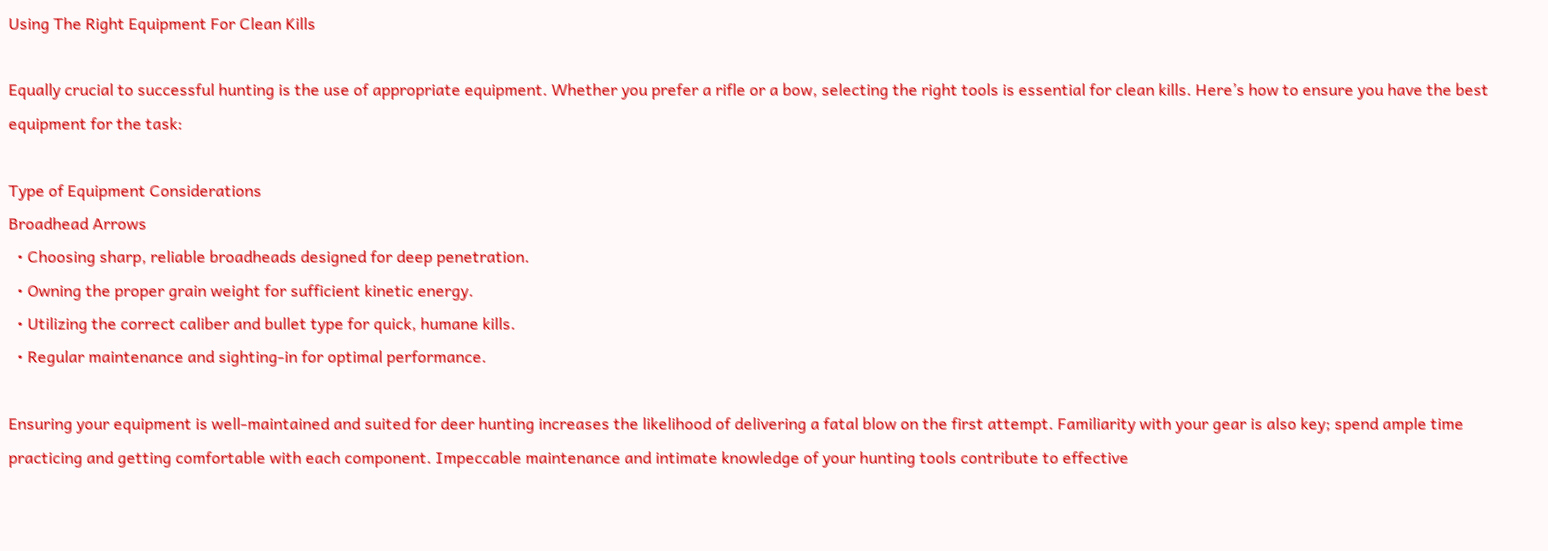Using The Right Equipment For Clean Kills

Equally crucial to successful hunting is the use of appropriate equipment. Whether you prefer a rifle or a bow, selecting the right tools is essential for clean kills. Here’s how to ensure you have the best equipment for the task:

Type of Equipment Considerations
Broadhead Arrows
  • Choosing sharp, reliable broadheads designed for deep penetration.
  • Owning the proper grain weight for sufficient kinetic energy.
  • Utilizing the correct caliber and bullet type for quick, humane kills.
  • Regular maintenance and sighting-in for optimal performance.

Ensuring your equipment is well-maintained and suited for deer hunting increases the likelihood of delivering a fatal blow on the first attempt. Familiarity with your gear is also key; spend ample time practicing and getting comfortable with each component. Impeccable maintenance and intimate knowledge of your hunting tools contribute to effective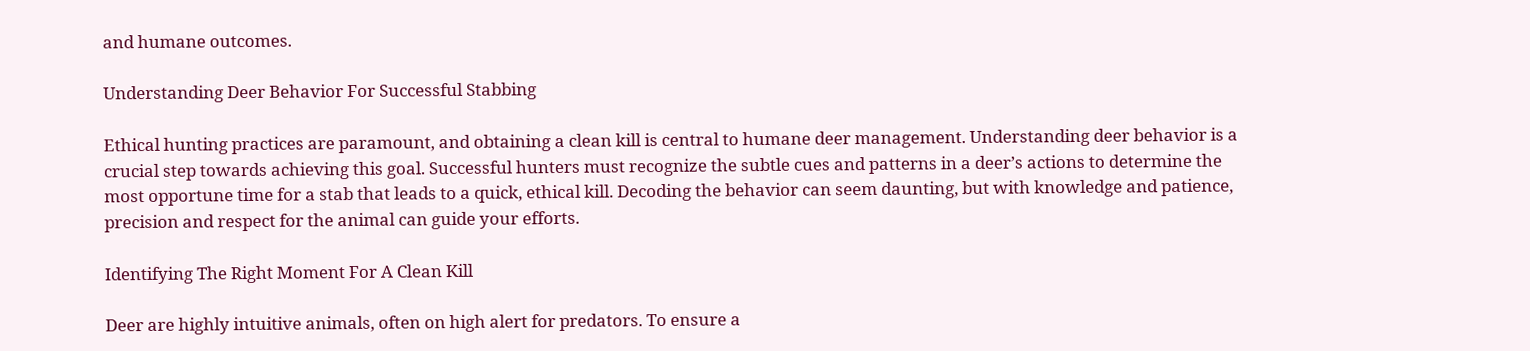and humane outcomes.

Understanding Deer Behavior For Successful Stabbing

Ethical hunting practices are paramount, and obtaining a clean kill is central to humane deer management. Understanding deer behavior is a crucial step towards achieving this goal. Successful hunters must recognize the subtle cues and patterns in a deer’s actions to determine the most opportune time for a stab that leads to a quick, ethical kill. Decoding the behavior can seem daunting, but with knowledge and patience, precision and respect for the animal can guide your efforts.

Identifying The Right Moment For A Clean Kill

Deer are highly intuitive animals, often on high alert for predators. To ensure a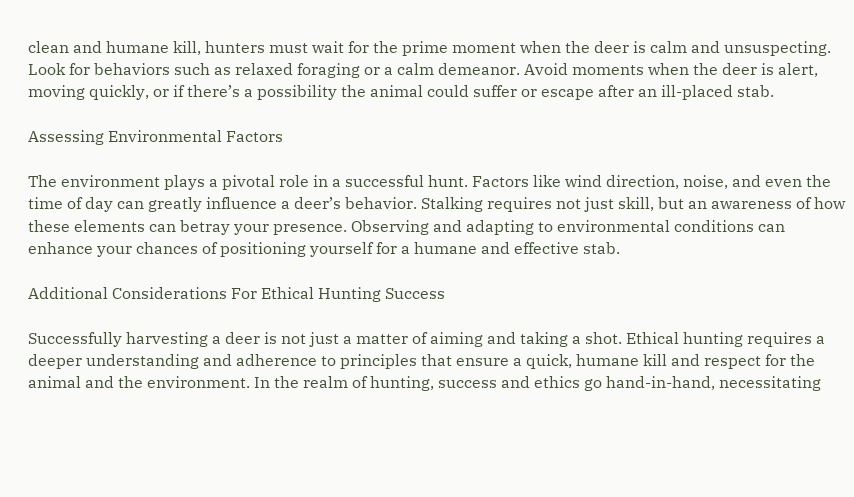clean and humane kill, hunters must wait for the prime moment when the deer is calm and unsuspecting. Look for behaviors such as relaxed foraging or a calm demeanor. Avoid moments when the deer is alert, moving quickly, or if there’s a possibility the animal could suffer or escape after an ill-placed stab.

Assessing Environmental Factors

The environment plays a pivotal role in a successful hunt. Factors like wind direction, noise, and even the time of day can greatly influence a deer’s behavior. Stalking requires not just skill, but an awareness of how these elements can betray your presence. Observing and adapting to environmental conditions can enhance your chances of positioning yourself for a humane and effective stab.

Additional Considerations For Ethical Hunting Success

Successfully harvesting a deer is not just a matter of aiming and taking a shot. Ethical hunting requires a deeper understanding and adherence to principles that ensure a quick, humane kill and respect for the animal and the environment. In the realm of hunting, success and ethics go hand-in-hand, necessitating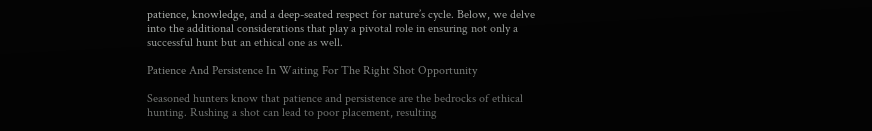patience, knowledge, and a deep-seated respect for nature’s cycle. Below, we delve into the additional considerations that play a pivotal role in ensuring not only a successful hunt but an ethical one as well.

Patience And Persistence In Waiting For The Right Shot Opportunity

Seasoned hunters know that patience and persistence are the bedrocks of ethical hunting. Rushing a shot can lead to poor placement, resulting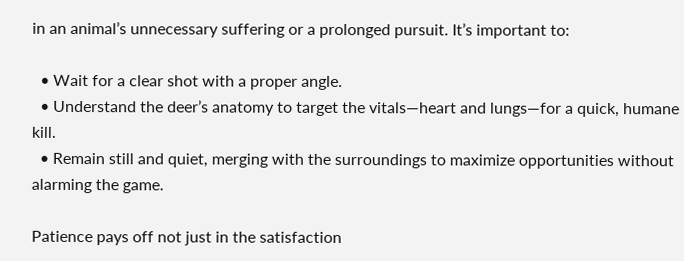in an animal’s unnecessary suffering or a prolonged pursuit. It’s important to:

  • Wait for a clear shot with a proper angle.
  • Understand the deer’s anatomy to target the vitals—heart and lungs—for a quick, humane kill.
  • Remain still and quiet, merging with the surroundings to maximize opportunities without alarming the game.

Patience pays off not just in the satisfaction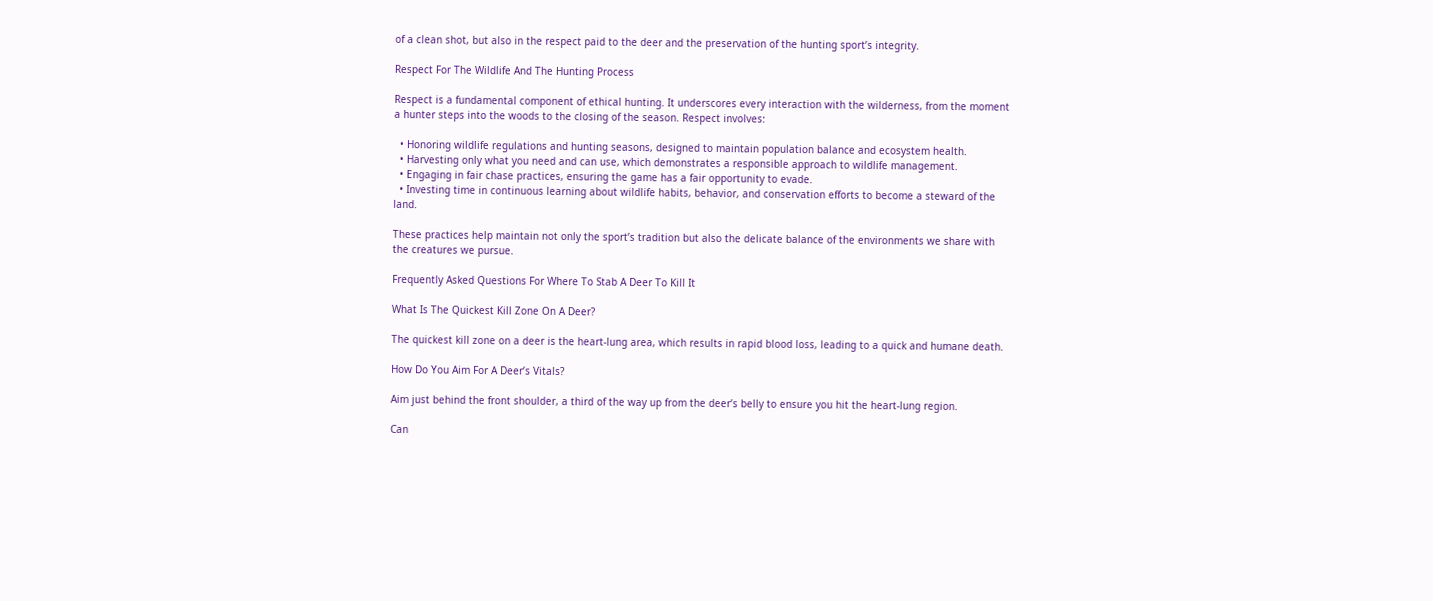of a clean shot, but also in the respect paid to the deer and the preservation of the hunting sport’s integrity.

Respect For The Wildlife And The Hunting Process

Respect is a fundamental component of ethical hunting. It underscores every interaction with the wilderness, from the moment a hunter steps into the woods to the closing of the season. Respect involves:

  • Honoring wildlife regulations and hunting seasons, designed to maintain population balance and ecosystem health.
  • Harvesting only what you need and can use, which demonstrates a responsible approach to wildlife management.
  • Engaging in fair chase practices, ensuring the game has a fair opportunity to evade.
  • Investing time in continuous learning about wildlife habits, behavior, and conservation efforts to become a steward of the land.

These practices help maintain not only the sport’s tradition but also the delicate balance of the environments we share with the creatures we pursue.

Frequently Asked Questions For Where To Stab A Deer To Kill It

What Is The Quickest Kill Zone On A Deer?

The quickest kill zone on a deer is the heart-lung area, which results in rapid blood loss, leading to a quick and humane death.

How Do You Aim For A Deer’s Vitals?

Aim just behind the front shoulder, a third of the way up from the deer’s belly to ensure you hit the heart-lung region.

Can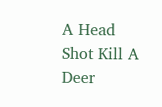A Head Shot Kill A Deer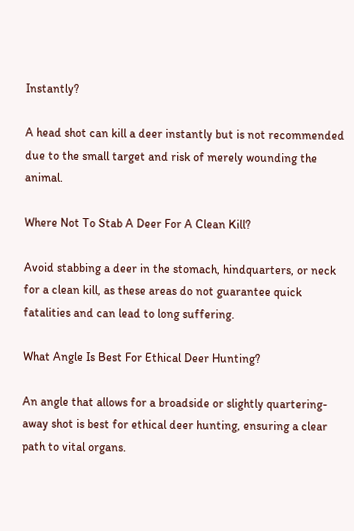Instantly?

A head shot can kill a deer instantly but is not recommended due to the small target and risk of merely wounding the animal.

Where Not To Stab A Deer For A Clean Kill?

Avoid stabbing a deer in the stomach, hindquarters, or neck for a clean kill, as these areas do not guarantee quick fatalities and can lead to long suffering.

What Angle Is Best For Ethical Deer Hunting?

An angle that allows for a broadside or slightly quartering-away shot is best for ethical deer hunting, ensuring a clear path to vital organs.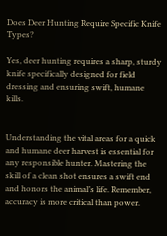Does Deer Hunting Require Specific Knife Types?

Yes, deer hunting requires a sharp, sturdy knife specifically designed for field dressing and ensuring swift, humane kills.


Understanding the vital areas for a quick and humane deer harvest is essential for any responsible hunter. Mastering the skill of a clean shot ensures a swift end and honors the animal’s life. Remember, accuracy is more critical than power.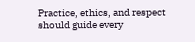Practice, ethics, and respect should guide every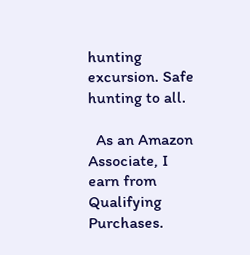hunting excursion. Safe hunting to all.

  As an Amazon Associate, I earn from Qualifying Purchases.